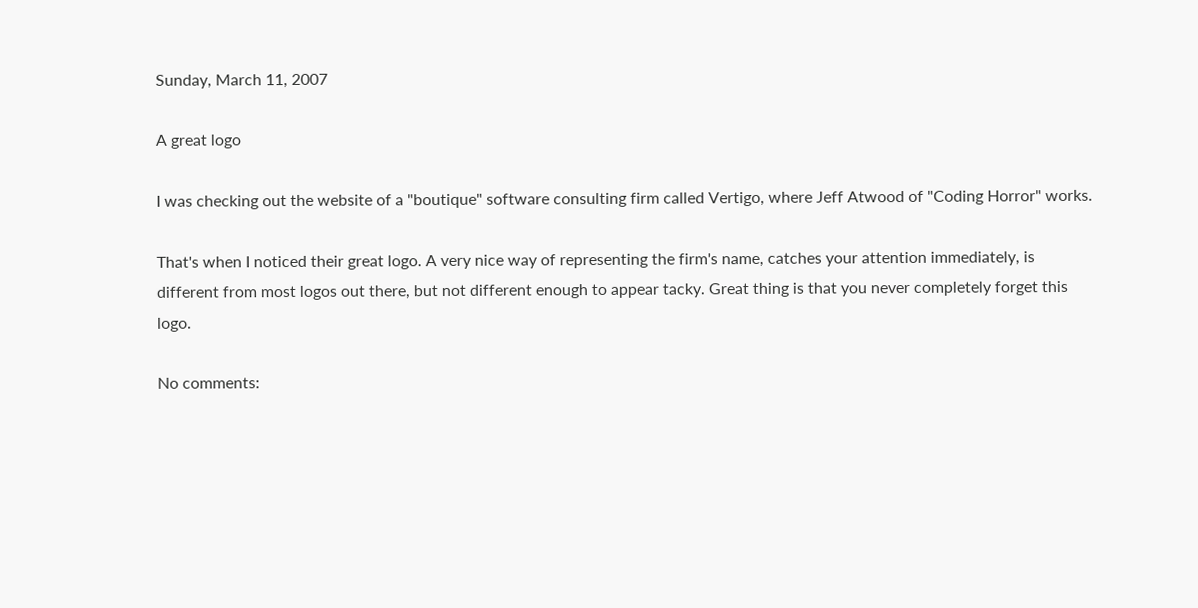Sunday, March 11, 2007

A great logo

I was checking out the website of a "boutique" software consulting firm called Vertigo, where Jeff Atwood of "Coding Horror" works.

That's when I noticed their great logo. A very nice way of representing the firm's name, catches your attention immediately, is different from most logos out there, but not different enough to appear tacky. Great thing is that you never completely forget this logo.

No comments: